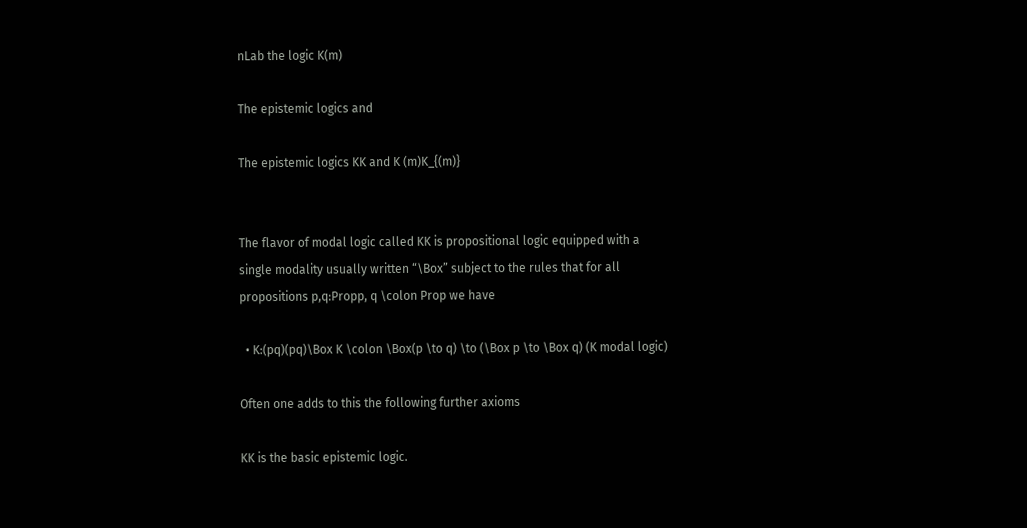nLab the logic K(m)

The epistemic logics and

The epistemic logics KK and K (m)K_{(m)}


The flavor of modal logic called KK is propositional logic equipped with a single modality usually written “\Box” subject to the rules that for all propositions p,q:Propp, q \colon Prop we have

  • K:(pq)(pq)\Box K \colon \Box(p \to q) \to (\Box p \to \Box q) (K modal logic)

Often one adds to this the following further axioms

KK is the basic epistemic logic.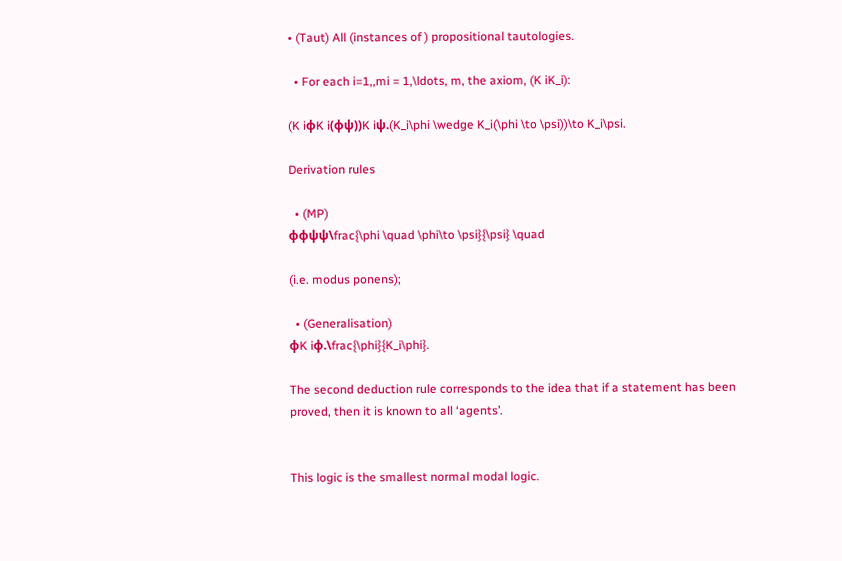• (Taut) All (instances of ) propositional tautologies.

  • For each i=1,,mi = 1,\ldots, m, the axiom, (K iK_i):

(K iϕK i(ϕψ))K iψ.(K_i\phi \wedge K_i(\phi \to \psi))\to K_i\psi.

Derivation rules

  • (MP)
ϕϕψψ\frac{\phi \quad \phi\to \psi}{\psi} \quad

(i.e. modus ponens);

  • (Generalisation)
ϕK iϕ.\frac{\phi}{K_i\phi}.

The second deduction rule corresponds to the idea that if a statement has been proved, then it is known to all ‘agents’.


This logic is the smallest normal modal logic.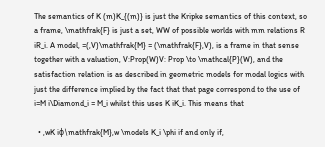The semantics of K (m)K_{(m)} is just the Kripke semantics of this context, so a frame, \mathfrak{F} is just a set, WW of possible worlds with mm relations R iR_i. A model, =(,V)\mathfrak{M} = (\mathfrak{F},V), is a frame in that sense together with a valuation, V:Prop(W)V: Prop \to \mathcal{P}(W), and the satisfaction relation is as described in geometric models for modal logics with just the difference implied by the fact that that page correspond to the use of i=M i\Diamond_i = M_i whilst this uses K iK_i. This means that

  • ,wK iϕ\mathfrak{M},w \models K_i \phi if and only if,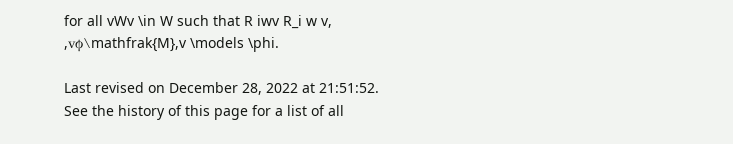for all vWv \in W such that R iwv R_i w v, ,vϕ\mathfrak{M},v \models \phi.

Last revised on December 28, 2022 at 21:51:52. See the history of this page for a list of all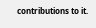contributions to it.